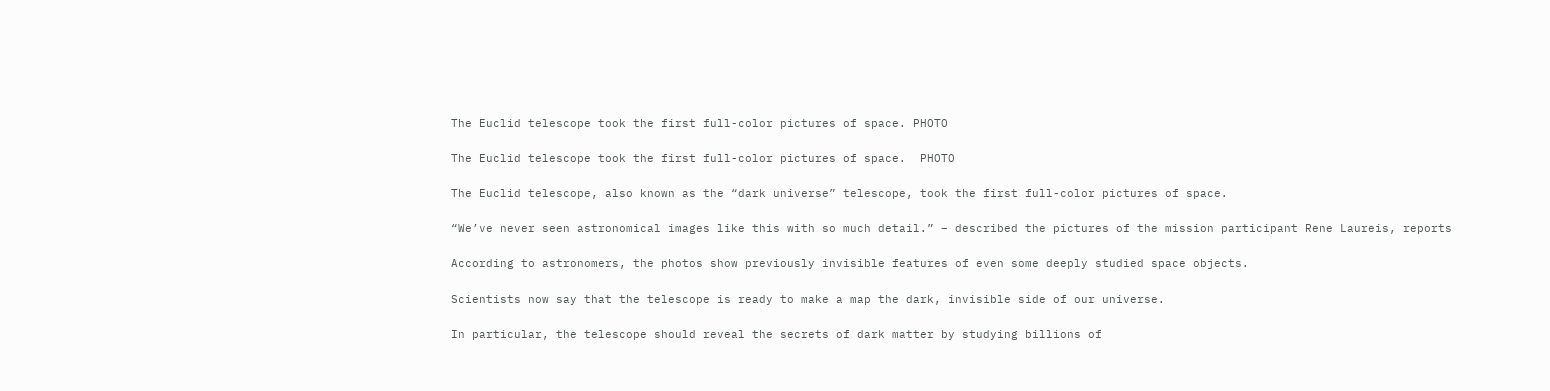The Euclid telescope took the first full-color pictures of space. PHOTO

The Euclid telescope took the first full-color pictures of space.  PHOTO

The Euclid telescope, also known as the “dark universe” telescope, took the first full-color pictures of space.

“We’ve never seen astronomical images like this with so much detail.” – described the pictures of the mission participant Rene Laureis, reports

According to astronomers, the photos show previously invisible features of even some deeply studied space objects.

Scientists now say that the telescope is ready to make a map the dark, invisible side of our universe.

In particular, the telescope should reveal the secrets of dark matter by studying billions of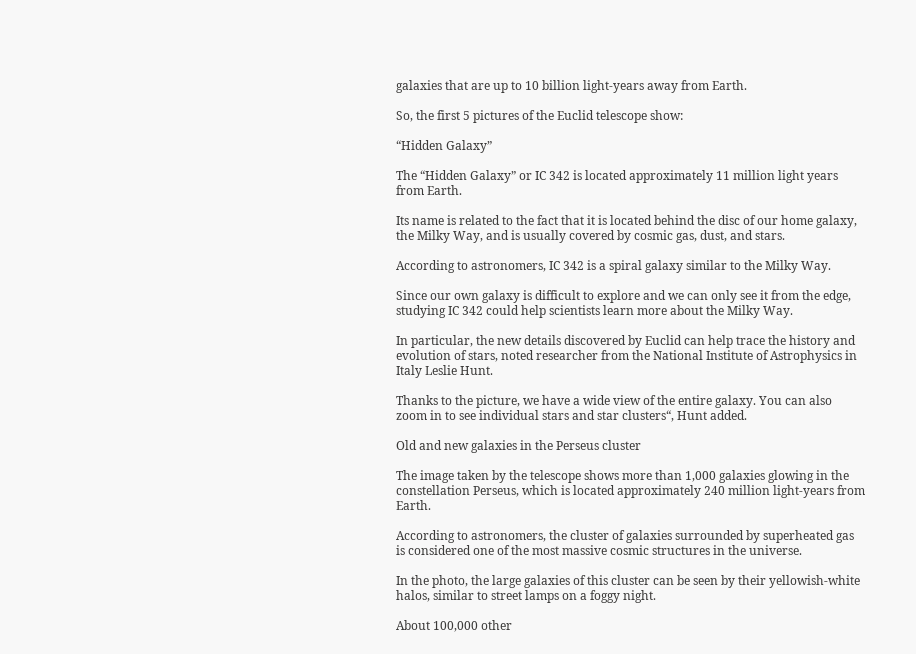galaxies that are up to 10 billion light-years away from Earth.

So, the first 5 pictures of the Euclid telescope show:

“Hidden Galaxy”

The “Hidden Galaxy” or IC 342 is located approximately 11 million light years from Earth.

Its name is related to the fact that it is located behind the disc of our home galaxy, the Milky Way, and is usually covered by cosmic gas, dust, and stars.

According to astronomers, IC 342 is a spiral galaxy similar to the Milky Way.

Since our own galaxy is difficult to explore and we can only see it from the edge, studying IC 342 could help scientists learn more about the Milky Way.

In particular, the new details discovered by Euclid can help trace the history and evolution of stars, noted researcher from the National Institute of Astrophysics in Italy Leslie Hunt.

Thanks to the picture, we have a wide view of the entire galaxy. You can also zoom in to see individual stars and star clusters“, Hunt added.

Old and new galaxies in the Perseus cluster

The image taken by the telescope shows more than 1,000 galaxies glowing in the constellation Perseus, which is located approximately 240 million light-years from Earth.

According to astronomers, the cluster of galaxies surrounded by superheated gas is considered one of the most massive cosmic structures in the universe.

In the photo, the large galaxies of this cluster can be seen by their yellowish-white halos, similar to street lamps on a foggy night.

About 100,000 other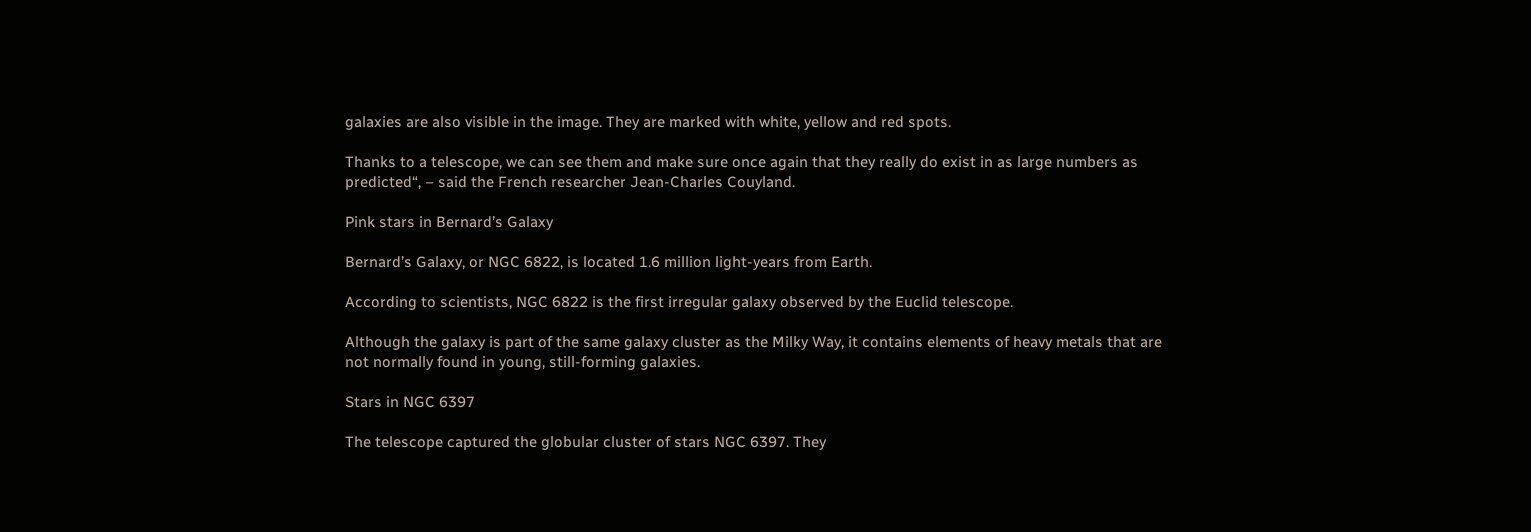galaxies are also visible in the image. They are marked with white, yellow and red spots.

Thanks to a telescope, we can see them and make sure once again that they really do exist in as large numbers as predicted“, – said the French researcher Jean-Charles Couyland.

Pink stars in Bernard’s Galaxy

Bernard’s Galaxy, or NGC 6822, is located 1.6 million light-years from Earth.

According to scientists, NGC 6822 is the first irregular galaxy observed by the Euclid telescope.

Although the galaxy is part of the same galaxy cluster as the Milky Way, it contains elements of heavy metals that are not normally found in young, still-forming galaxies.

Stars in NGC 6397

The telescope captured the globular cluster of stars NGC 6397. They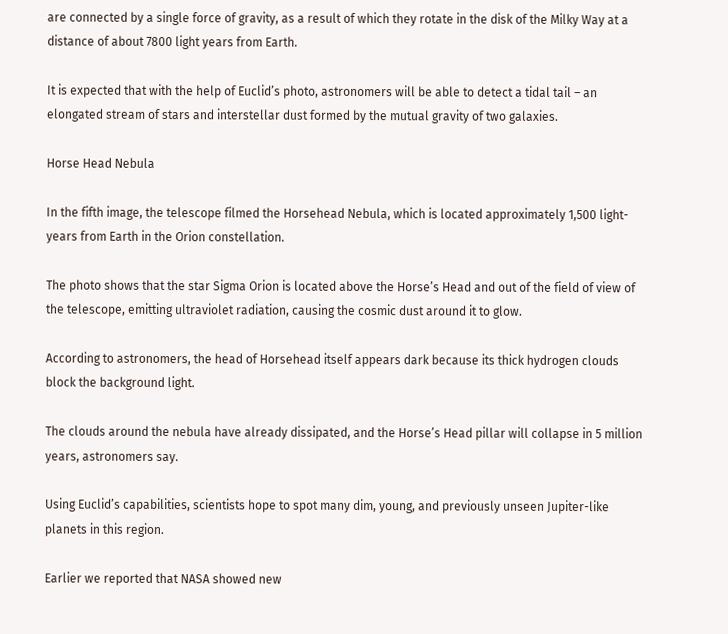are connected by a single force of gravity, as a result of which they rotate in the disk of the Milky Way at a distance of about 7800 light years from Earth.

It is expected that with the help of Euclid’s photo, astronomers will be able to detect a tidal tail – an elongated stream of stars and interstellar dust formed by the mutual gravity of two galaxies.

Horse Head Nebula

In the fifth image, the telescope filmed the Horsehead Nebula, which is located approximately 1,500 light-years from Earth in the Orion constellation.

The photo shows that the star Sigma Orion is located above the Horse’s Head and out of the field of view of the telescope, emitting ultraviolet radiation, causing the cosmic dust around it to glow.

According to astronomers, the head of Horsehead itself appears dark because its thick hydrogen clouds block the background light.

The clouds around the nebula have already dissipated, and the Horse’s Head pillar will collapse in 5 million years, astronomers say.

Using Euclid’s capabilities, scientists hope to spot many dim, young, and previously unseen Jupiter-like planets in this region.

Earlier we reported that NASA showed new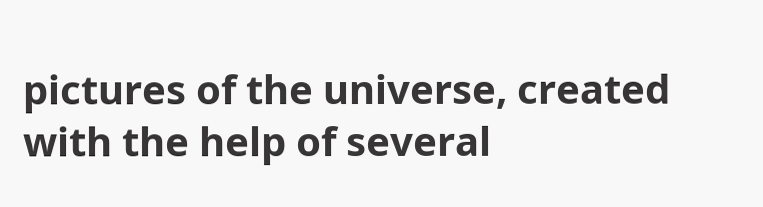pictures of the universe, created with the help of several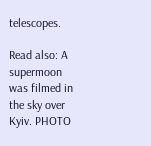telescopes.

Read also: A supermoon was filmed in the sky over Kyiv. PHOTO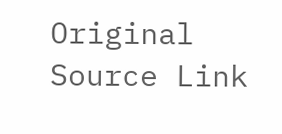Original Source Link